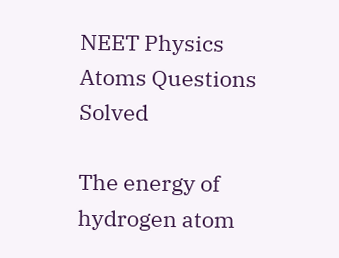NEET Physics Atoms Questions Solved

The energy of hydrogen atom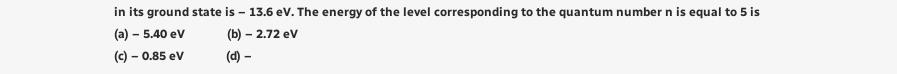in its ground state is – 13.6 eV. The energy of the level corresponding to the quantum number n is equal to 5 is
(a) – 5.40 eV              (b) – 2.72 eV
(c) – 0.85 eV              (d) –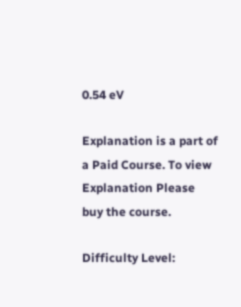0.54 eV

Explanation is a part of a Paid Course. To view Explanation Please buy the course.

Difficulty Level: